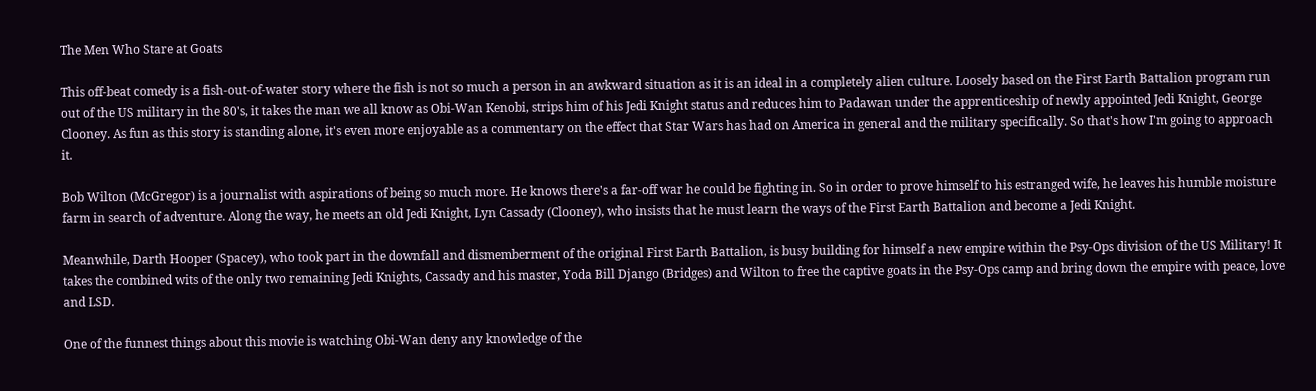The Men Who Stare at Goats

This off-beat comedy is a fish-out-of-water story where the fish is not so much a person in an awkward situation as it is an ideal in a completely alien culture. Loosely based on the First Earth Battalion program run out of the US military in the 80's, it takes the man we all know as Obi-Wan Kenobi, strips him of his Jedi Knight status and reduces him to Padawan under the apprenticeship of newly appointed Jedi Knight, George Clooney. As fun as this story is standing alone, it's even more enjoyable as a commentary on the effect that Star Wars has had on America in general and the military specifically. So that's how I'm going to approach it.

Bob Wilton (McGregor) is a journalist with aspirations of being so much more. He knows there's a far-off war he could be fighting in. So in order to prove himself to his estranged wife, he leaves his humble moisture farm in search of adventure. Along the way, he meets an old Jedi Knight, Lyn Cassady (Clooney), who insists that he must learn the ways of the First Earth Battalion and become a Jedi Knight.

Meanwhile, Darth Hooper (Spacey), who took part in the downfall and dismemberment of the original First Earth Battalion, is busy building for himself a new empire within the Psy-Ops division of the US Military! It takes the combined wits of the only two remaining Jedi Knights, Cassady and his master, Yoda Bill Django (Bridges) and Wilton to free the captive goats in the Psy-Ops camp and bring down the empire with peace, love and LSD.

One of the funnest things about this movie is watching Obi-Wan deny any knowledge of the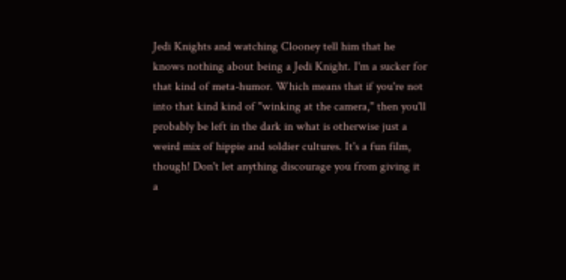Jedi Knights and watching Clooney tell him that he knows nothing about being a Jedi Knight. I'm a sucker for that kind of meta-humor. Which means that if you're not into that kind kind of "winking at the camera," then you'll probably be left in the dark in what is otherwise just a weird mix of hippie and soldier cultures. It's a fun film, though! Don't let anything discourage you from giving it a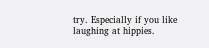try. Especially if you like laughing at hippies.